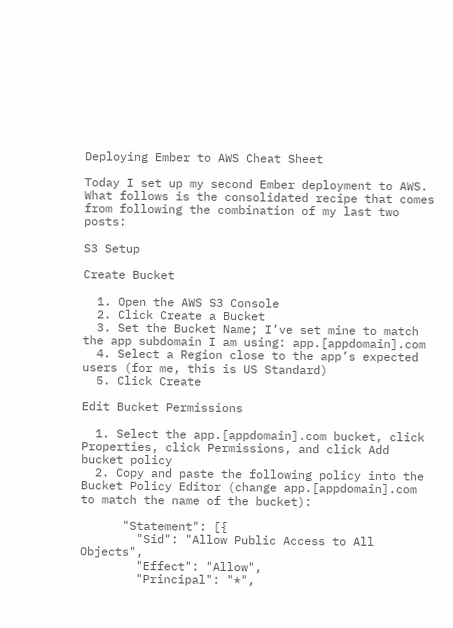Deploying Ember to AWS Cheat Sheet

Today I set up my second Ember deployment to AWS. What follows is the consolidated recipe that comes from following the combination of my last two posts:

S3 Setup

Create Bucket

  1. Open the AWS S3 Console
  2. Click Create a Bucket
  3. Set the Bucket Name; I’ve set mine to match the app subdomain I am using: app.[appdomain].com
  4. Select a Region close to the app’s expected users (for me, this is US Standard)
  5. Click Create

Edit Bucket Permissions

  1. Select the app.[appdomain].com bucket, click Properties, click Permissions, and click Add bucket policy
  2. Copy and paste the following policy into the Bucket Policy Editor (change app.[appdomain].com to match the name of the bucket):

      "Statement": [{
        "Sid": "Allow Public Access to All Objects",
        "Effect": "Allow",
        "Principal": "*",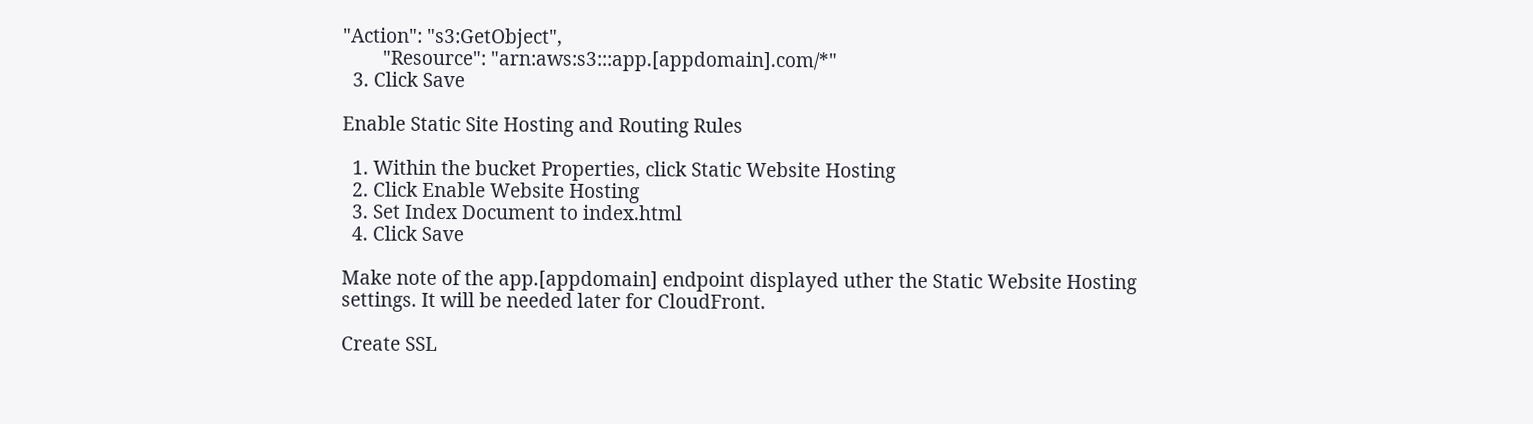"Action": "s3:GetObject",
        "Resource": "arn:aws:s3:::app.[appdomain].com/*"
  3. Click Save

Enable Static Site Hosting and Routing Rules

  1. Within the bucket Properties, click Static Website Hosting
  2. Click Enable Website Hosting
  3. Set Index Document to index.html
  4. Click Save

Make note of the app.[appdomain] endpoint displayed uther the Static Website Hosting settings. It will be needed later for CloudFront.

Create SSL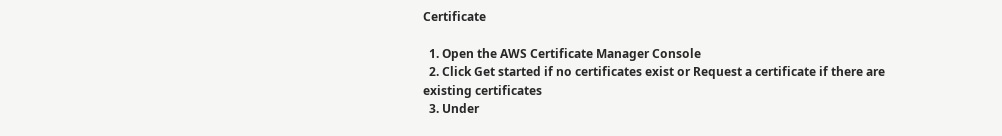Certificate

  1. Open the AWS Certificate Manager Console
  2. Click Get started if no certificates exist or Request a certificate if there are existing certificates
  3. Under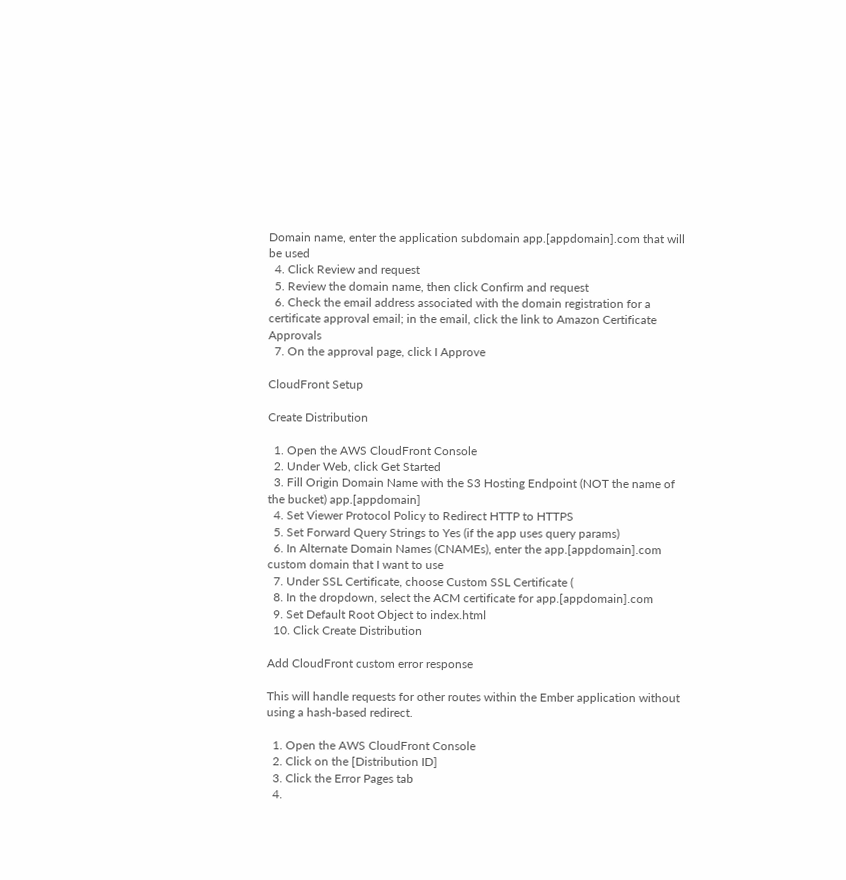Domain name, enter the application subdomain app.[appdomain].com that will be used
  4. Click Review and request
  5. Review the domain name, then click Confirm and request
  6. Check the email address associated with the domain registration for a certificate approval email; in the email, click the link to Amazon Certificate Approvals
  7. On the approval page, click I Approve

CloudFront Setup

Create Distribution

  1. Open the AWS CloudFront Console
  2. Under Web, click Get Started
  3. Fill Origin Domain Name with the S3 Hosting Endpoint (NOT the name of the bucket) app.[appdomain]
  4. Set Viewer Protocol Policy to Redirect HTTP to HTTPS
  5. Set Forward Query Strings to Yes (if the app uses query params)
  6. In Alternate Domain Names (CNAMEs), enter the app.[appdomain].com custom domain that I want to use
  7. Under SSL Certificate, choose Custom SSL Certificate (
  8. In the dropdown, select the ACM certificate for app.[appdomain].com
  9. Set Default Root Object to index.html
  10. Click Create Distribution

Add CloudFront custom error response

This will handle requests for other routes within the Ember application without using a hash-based redirect.

  1. Open the AWS CloudFront Console
  2. Click on the [Distribution ID]
  3. Click the Error Pages tab
  4.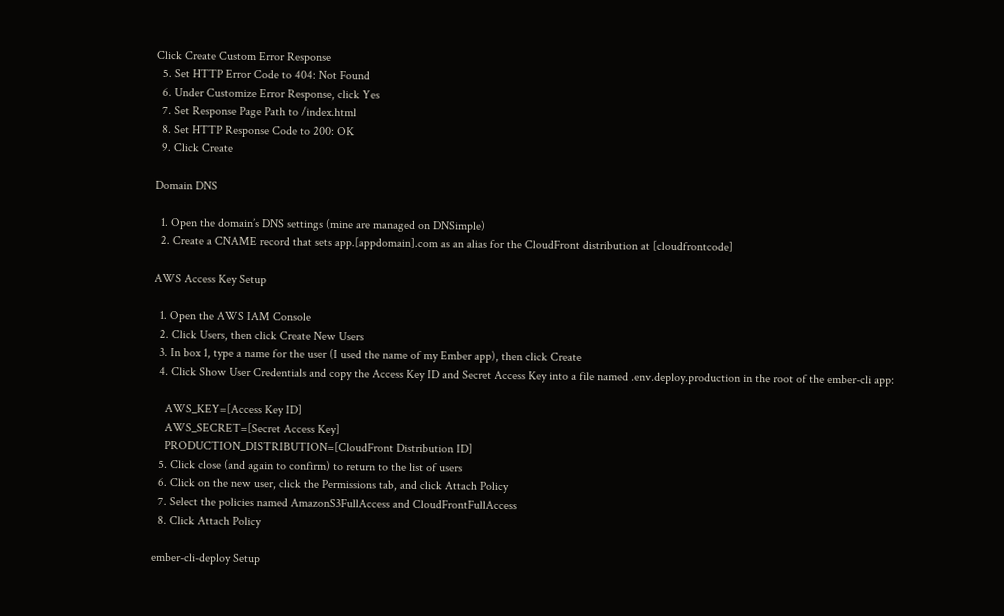Click Create Custom Error Response
  5. Set HTTP Error Code to 404: Not Found
  6. Under Customize Error Response, click Yes
  7. Set Response Page Path to /index.html
  8. Set HTTP Response Code to 200: OK
  9. Click Create

Domain DNS

  1. Open the domain’s DNS settings (mine are managed on DNSimple)
  2. Create a CNAME record that sets app.[appdomain].com as an alias for the CloudFront distribution at [cloudfrontcode]

AWS Access Key Setup

  1. Open the AWS IAM Console
  2. Click Users, then click Create New Users
  3. In box 1, type a name for the user (I used the name of my Ember app), then click Create
  4. Click Show User Credentials and copy the Access Key ID and Secret Access Key into a file named .env.deploy.production in the root of the ember-cli app:

    AWS_KEY=[Access Key ID]
    AWS_SECRET=[Secret Access Key]
    PRODUCTION_DISTRIBUTION=[CloudFront Distribution ID]
  5. Click close (and again to confirm) to return to the list of users
  6. Click on the new user, click the Permissions tab, and click Attach Policy
  7. Select the policies named AmazonS3FullAccess and CloudFrontFullAccess
  8. Click Attach Policy

ember-cli-deploy Setup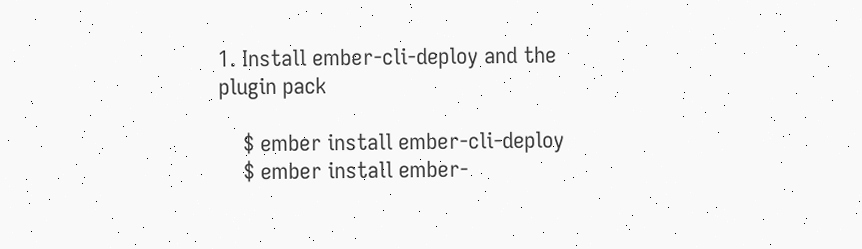1. Install ember-cli-deploy and the plugin pack

    $ ember install ember-cli-deploy
    $ ember install ember-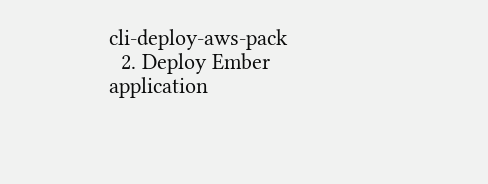cli-deploy-aws-pack
  2. Deploy Ember application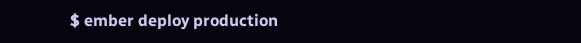$ ember deploy production